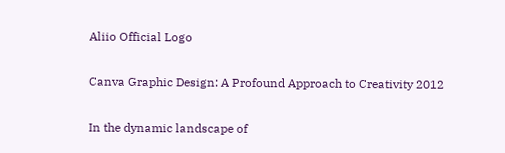Aliio Official Logo

Canva Graphic Design: A Profound Approach to Creativity 2012

In the dynamic landscape of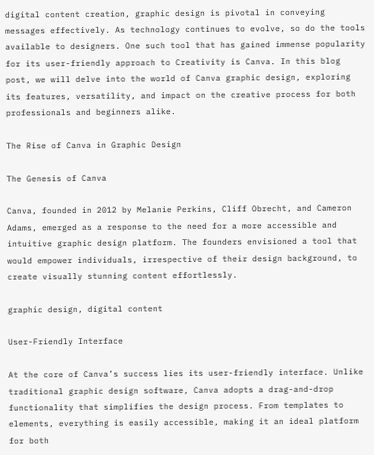digital content creation, graphic design is pivotal in conveying messages effectively. As technology continues to evolve, so do the tools available to designers. One such tool that has gained immense popularity for its user-friendly approach to Creativity is Canva. In this blog post, we will delve into the world of Canva graphic design, exploring its features, versatility, and impact on the creative process for both professionals and beginners alike.

The Rise of Canva in Graphic Design

The Genesis of Canva

Canva, founded in 2012 by Melanie Perkins, Cliff Obrecht, and Cameron Adams, emerged as a response to the need for a more accessible and intuitive graphic design platform. The founders envisioned a tool that would empower individuals, irrespective of their design background, to create visually stunning content effortlessly.

graphic design, digital content

User-Friendly Interface

At the core of Canva’s success lies its user-friendly interface. Unlike traditional graphic design software, Canva adopts a drag-and-drop functionality that simplifies the design process. From templates to elements, everything is easily accessible, making it an ideal platform for both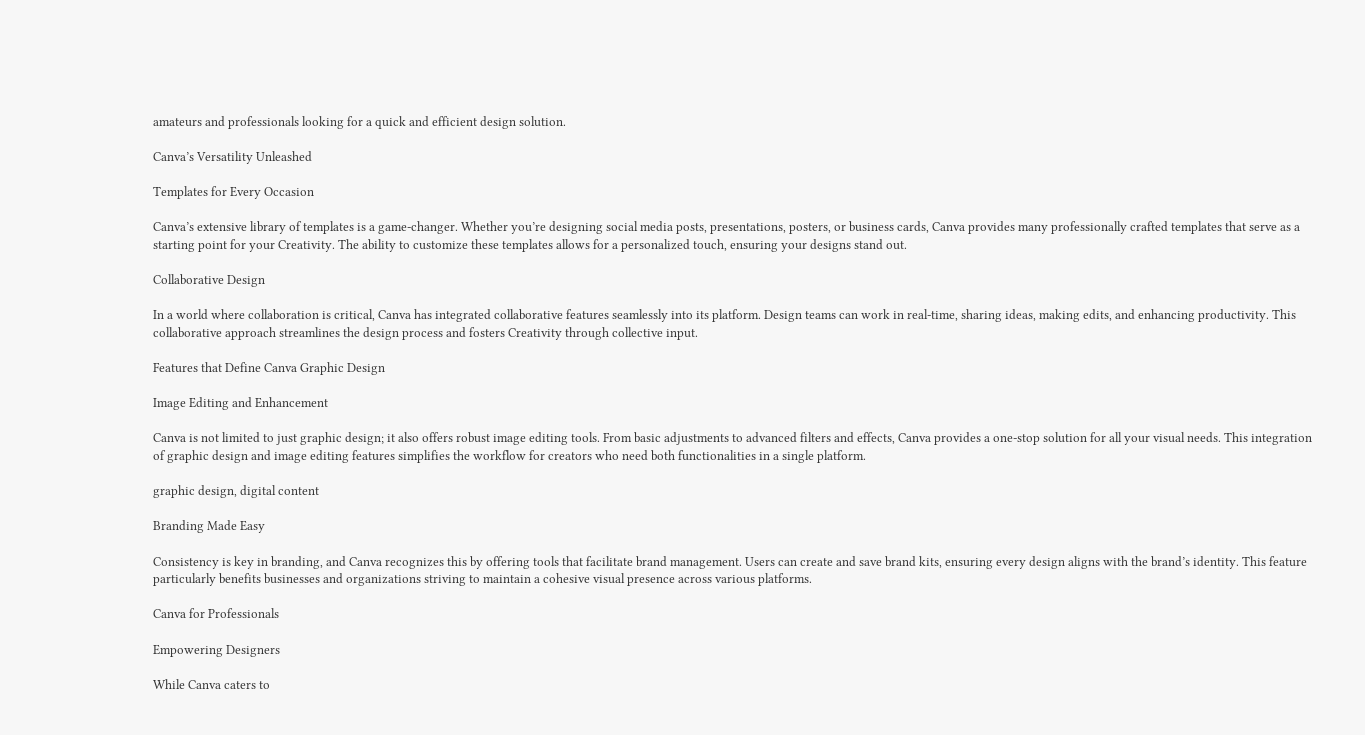amateurs and professionals looking for a quick and efficient design solution.

Canva’s Versatility Unleashed

Templates for Every Occasion

Canva’s extensive library of templates is a game-changer. Whether you’re designing social media posts, presentations, posters, or business cards, Canva provides many professionally crafted templates that serve as a starting point for your Creativity. The ability to customize these templates allows for a personalized touch, ensuring your designs stand out.

Collaborative Design

In a world where collaboration is critical, Canva has integrated collaborative features seamlessly into its platform. Design teams can work in real-time, sharing ideas, making edits, and enhancing productivity. This collaborative approach streamlines the design process and fosters Creativity through collective input.

Features that Define Canva Graphic Design

Image Editing and Enhancement

Canva is not limited to just graphic design; it also offers robust image editing tools. From basic adjustments to advanced filters and effects, Canva provides a one-stop solution for all your visual needs. This integration of graphic design and image editing features simplifies the workflow for creators who need both functionalities in a single platform.

graphic design, digital content

Branding Made Easy

Consistency is key in branding, and Canva recognizes this by offering tools that facilitate brand management. Users can create and save brand kits, ensuring every design aligns with the brand’s identity. This feature particularly benefits businesses and organizations striving to maintain a cohesive visual presence across various platforms.

Canva for Professionals

Empowering Designers

While Canva caters to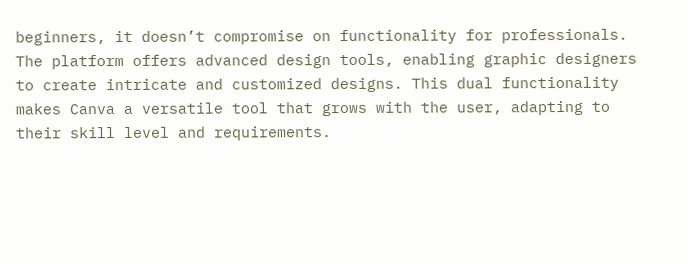beginners, it doesn’t compromise on functionality for professionals. The platform offers advanced design tools, enabling graphic designers to create intricate and customized designs. This dual functionality makes Canva a versatile tool that grows with the user, adapting to their skill level and requirements.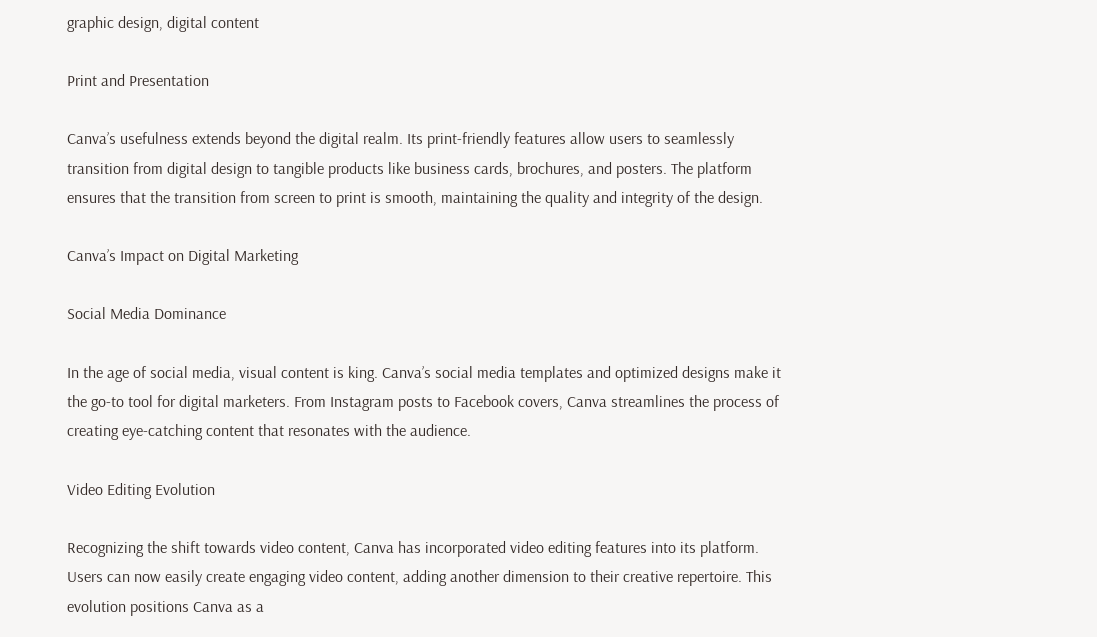graphic design, digital content

Print and Presentation

Canva’s usefulness extends beyond the digital realm. Its print-friendly features allow users to seamlessly transition from digital design to tangible products like business cards, brochures, and posters. The platform ensures that the transition from screen to print is smooth, maintaining the quality and integrity of the design.

Canva’s Impact on Digital Marketing

Social Media Dominance

In the age of social media, visual content is king. Canva’s social media templates and optimized designs make it the go-to tool for digital marketers. From Instagram posts to Facebook covers, Canva streamlines the process of creating eye-catching content that resonates with the audience.

Video Editing Evolution

Recognizing the shift towards video content, Canva has incorporated video editing features into its platform. Users can now easily create engaging video content, adding another dimension to their creative repertoire. This evolution positions Canva as a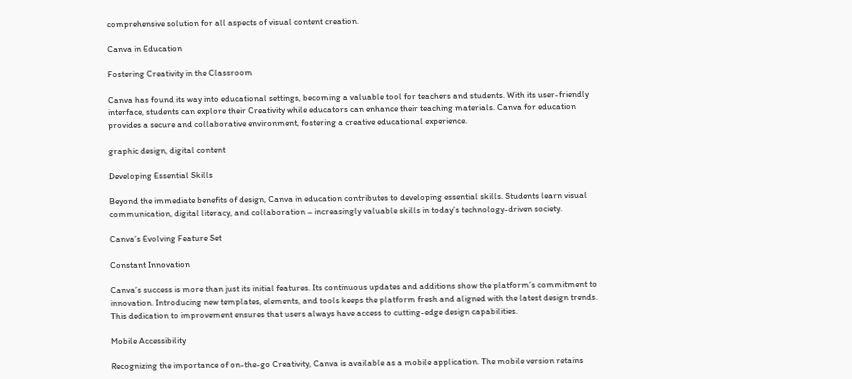comprehensive solution for all aspects of visual content creation.

Canva in Education

Fostering Creativity in the Classroom

Canva has found its way into educational settings, becoming a valuable tool for teachers and students. With its user-friendly interface, students can explore their Creativity while educators can enhance their teaching materials. Canva for education provides a secure and collaborative environment, fostering a creative educational experience.

graphic design, digital content

Developing Essential Skills

Beyond the immediate benefits of design, Canva in education contributes to developing essential skills. Students learn visual communication, digital literacy, and collaboration – increasingly valuable skills in today’s technology-driven society.

Canva’s Evolving Feature Set

Constant Innovation

Canva’s success is more than just its initial features. Its continuous updates and additions show the platform’s commitment to innovation. Introducing new templates, elements, and tools keeps the platform fresh and aligned with the latest design trends. This dedication to improvement ensures that users always have access to cutting-edge design capabilities.

Mobile Accessibility

Recognizing the importance of on-the-go Creativity, Canva is available as a mobile application. The mobile version retains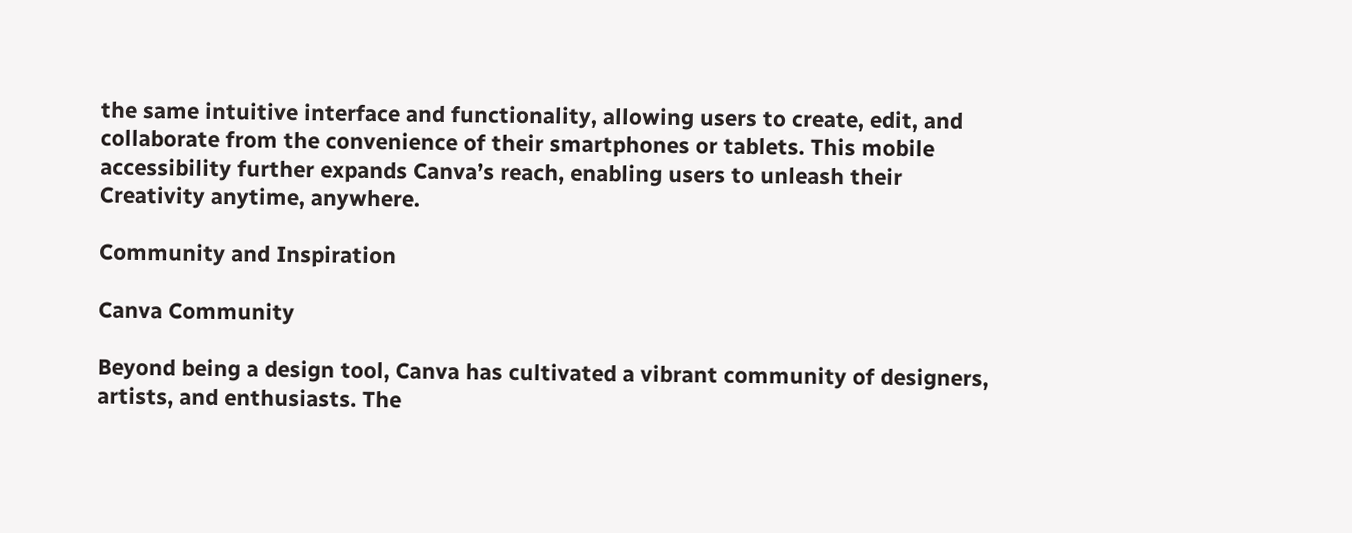the same intuitive interface and functionality, allowing users to create, edit, and collaborate from the convenience of their smartphones or tablets. This mobile accessibility further expands Canva’s reach, enabling users to unleash their Creativity anytime, anywhere.

Community and Inspiration

Canva Community

Beyond being a design tool, Canva has cultivated a vibrant community of designers, artists, and enthusiasts. The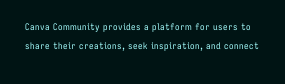Canva Community provides a platform for users to share their creations, seek inspiration, and connect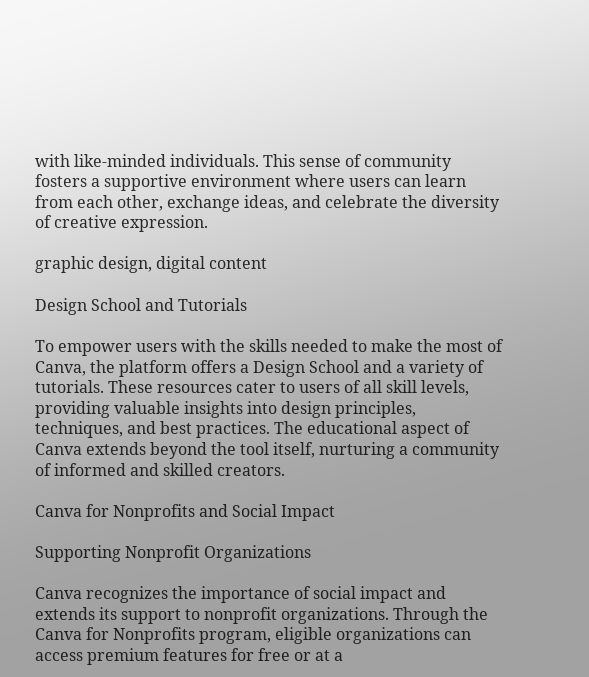with like-minded individuals. This sense of community fosters a supportive environment where users can learn from each other, exchange ideas, and celebrate the diversity of creative expression.

graphic design, digital content

Design School and Tutorials

To empower users with the skills needed to make the most of Canva, the platform offers a Design School and a variety of tutorials. These resources cater to users of all skill levels, providing valuable insights into design principles, techniques, and best practices. The educational aspect of Canva extends beyond the tool itself, nurturing a community of informed and skilled creators.

Canva for Nonprofits and Social Impact

Supporting Nonprofit Organizations

Canva recognizes the importance of social impact and extends its support to nonprofit organizations. Through the Canva for Nonprofits program, eligible organizations can access premium features for free or at a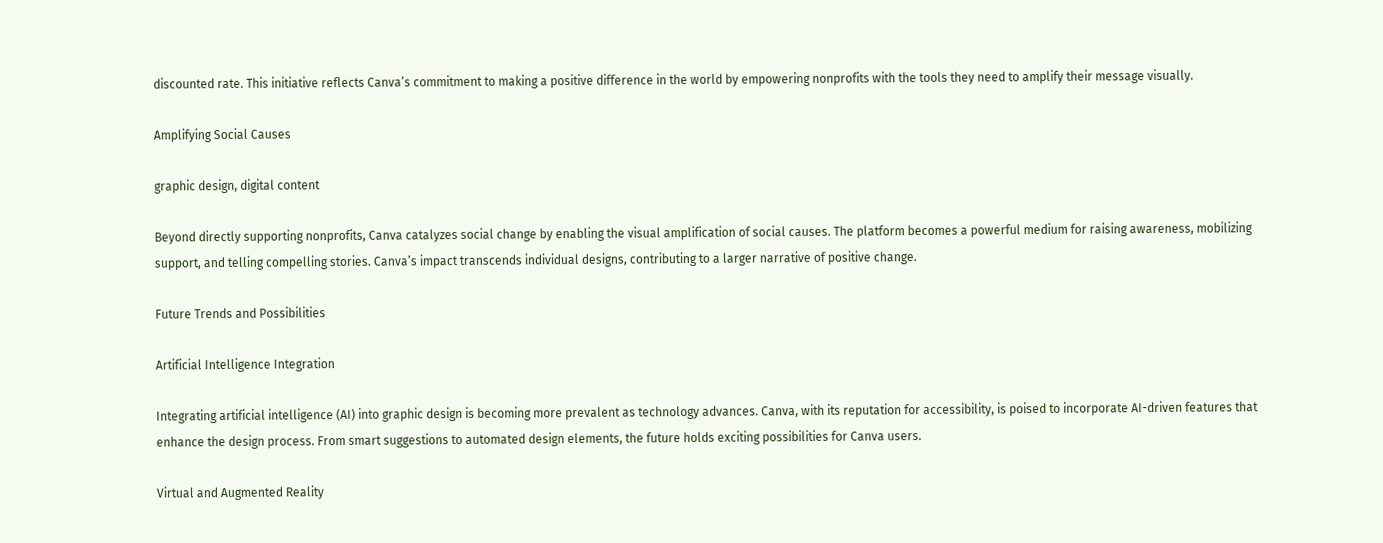discounted rate. This initiative reflects Canva’s commitment to making a positive difference in the world by empowering nonprofits with the tools they need to amplify their message visually.

Amplifying Social Causes

graphic design, digital content

Beyond directly supporting nonprofits, Canva catalyzes social change by enabling the visual amplification of social causes. The platform becomes a powerful medium for raising awareness, mobilizing support, and telling compelling stories. Canva’s impact transcends individual designs, contributing to a larger narrative of positive change.

Future Trends and Possibilities

Artificial Intelligence Integration

Integrating artificial intelligence (AI) into graphic design is becoming more prevalent as technology advances. Canva, with its reputation for accessibility, is poised to incorporate AI-driven features that enhance the design process. From smart suggestions to automated design elements, the future holds exciting possibilities for Canva users.

Virtual and Augmented Reality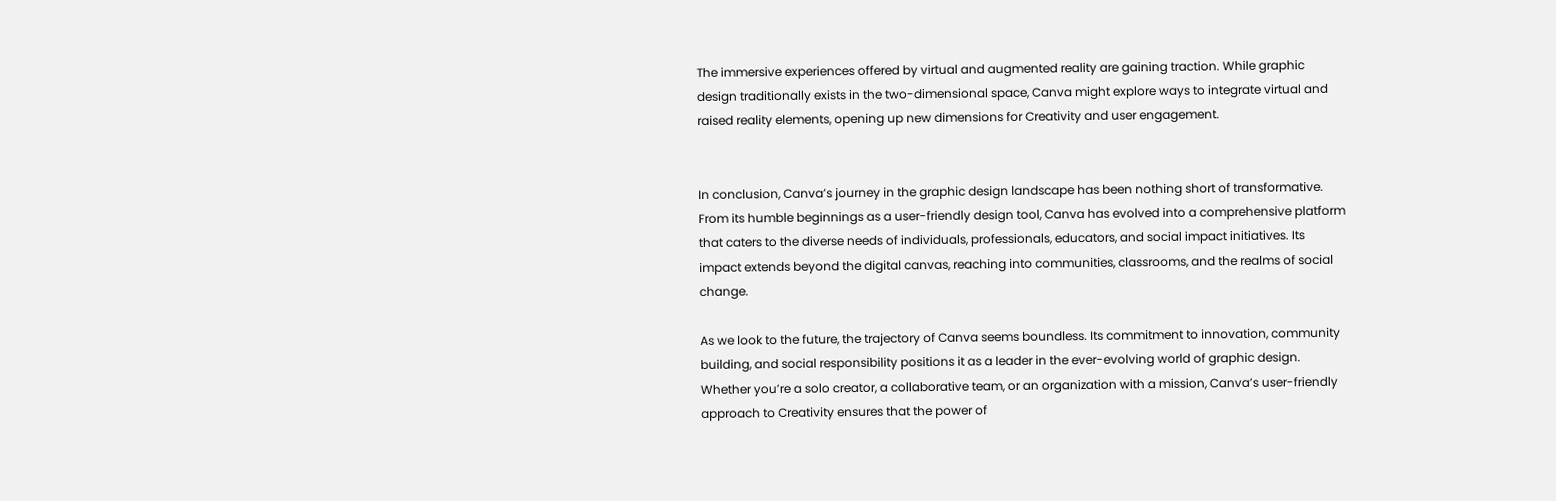The immersive experiences offered by virtual and augmented reality are gaining traction. While graphic design traditionally exists in the two-dimensional space, Canva might explore ways to integrate virtual and raised reality elements, opening up new dimensions for Creativity and user engagement.


In conclusion, Canva’s journey in the graphic design landscape has been nothing short of transformative. From its humble beginnings as a user-friendly design tool, Canva has evolved into a comprehensive platform that caters to the diverse needs of individuals, professionals, educators, and social impact initiatives. Its impact extends beyond the digital canvas, reaching into communities, classrooms, and the realms of social change.

As we look to the future, the trajectory of Canva seems boundless. Its commitment to innovation, community building, and social responsibility positions it as a leader in the ever-evolving world of graphic design. Whether you’re a solo creator, a collaborative team, or an organization with a mission, Canva’s user-friendly approach to Creativity ensures that the power of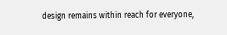design remains within reach for everyone,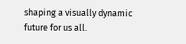shaping a visually dynamic future for us all.